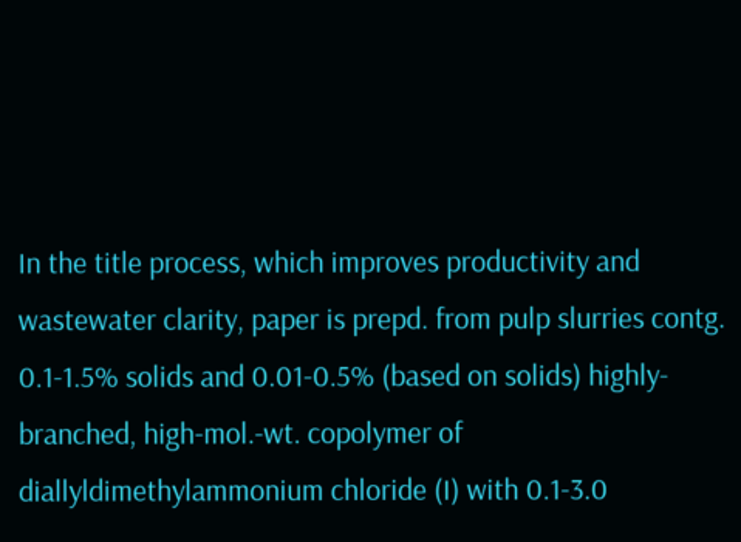In the title process, which improves productivity and wastewater clarity, paper is prepd. from pulp slurries contg. 0.1-1.5% solids and 0.01-0.5% (based on solids) highly-branched, high-mol.-wt. copolymer of diallyldimethylammonium chloride (I) with 0.1-3.0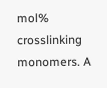mol% crosslinking monomers. A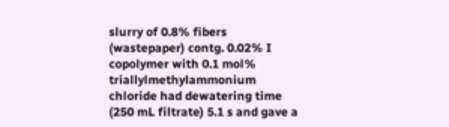slurry of 0.8% fibers (wastepaper) contg. 0.02% I copolymer with 0.1 mol% triallylmethylammonium chloride had dewatering time (250 mL filtrate) 5.1 s and gave a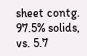sheet contg. 97.5% solids, vs. 5.7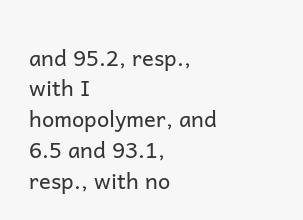and 95.2, resp., with I homopolymer, and 6.5 and 93.1, resp., with no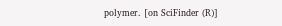polymer. [on SciFinder (R)]